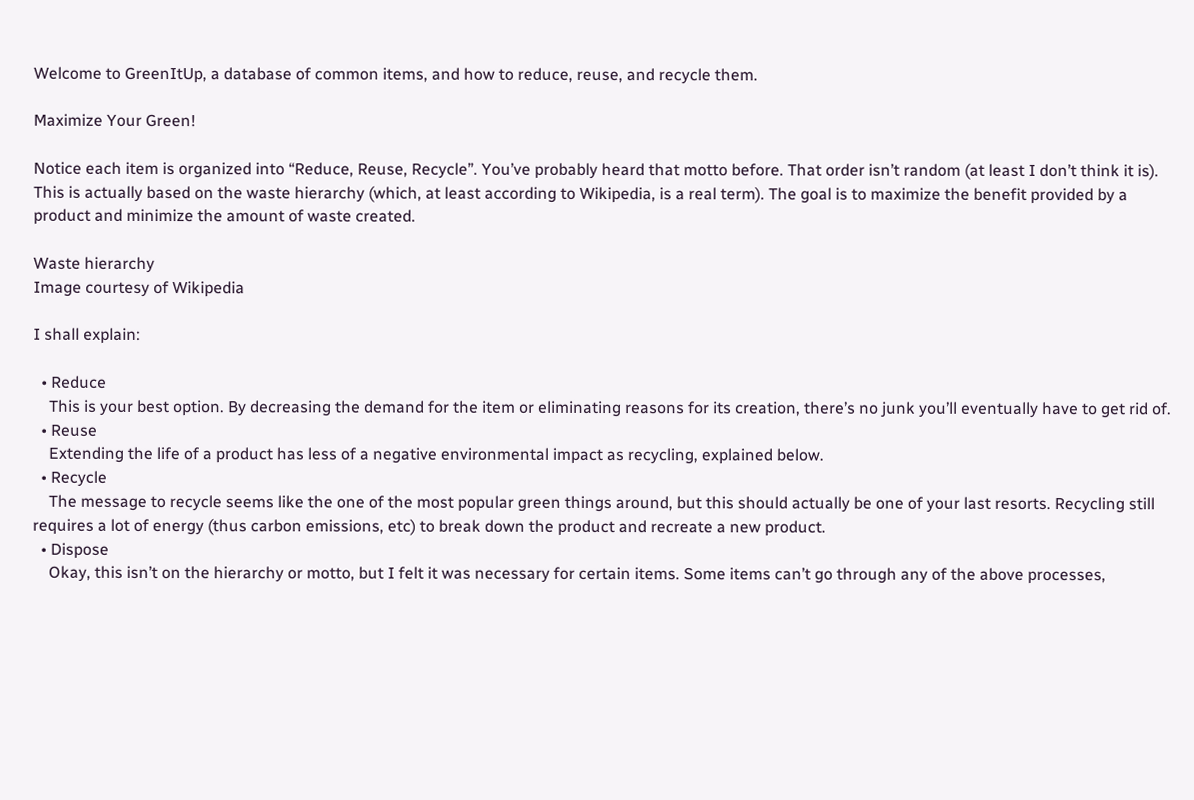Welcome to GreenItUp, a database of common items, and how to reduce, reuse, and recycle them.

Maximize Your Green!

Notice each item is organized into “Reduce, Reuse, Recycle”. You’ve probably heard that motto before. That order isn’t random (at least I don’t think it is). This is actually based on the waste hierarchy (which, at least according to Wikipedia, is a real term). The goal is to maximize the benefit provided by a product and minimize the amount of waste created.

Waste hierarchy
Image courtesy of Wikipedia

I shall explain:

  • Reduce
    This is your best option. By decreasing the demand for the item or eliminating reasons for its creation, there’s no junk you’ll eventually have to get rid of.
  • Reuse
    Extending the life of a product has less of a negative environmental impact as recycling, explained below.
  • Recycle
    The message to recycle seems like the one of the most popular green things around, but this should actually be one of your last resorts. Recycling still requires a lot of energy (thus carbon emissions, etc) to break down the product and recreate a new product.
  • Dispose
    Okay, this isn’t on the hierarchy or motto, but I felt it was necessary for certain items. Some items can’t go through any of the above processes,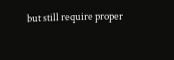but still require proper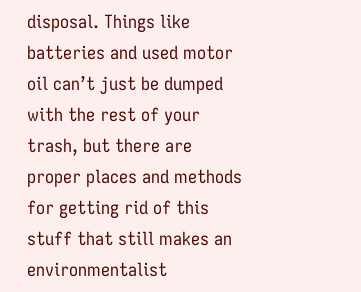disposal. Things like batteries and used motor oil can’t just be dumped with the rest of your trash, but there are proper places and methods for getting rid of this stuff that still makes an environmentalist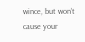wince, but won’t cause your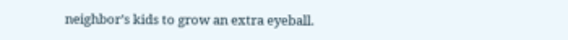neighbor’s kids to grow an extra eyeball.